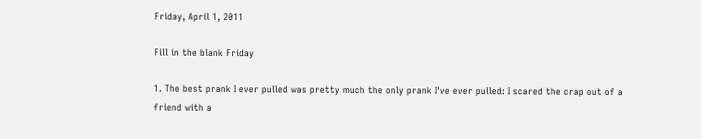Friday, April 1, 2011

Fill in the blank Friday

1. The best prank I ever pulled was pretty much the only prank I've ever pulled: I scared the crap out of a friend with a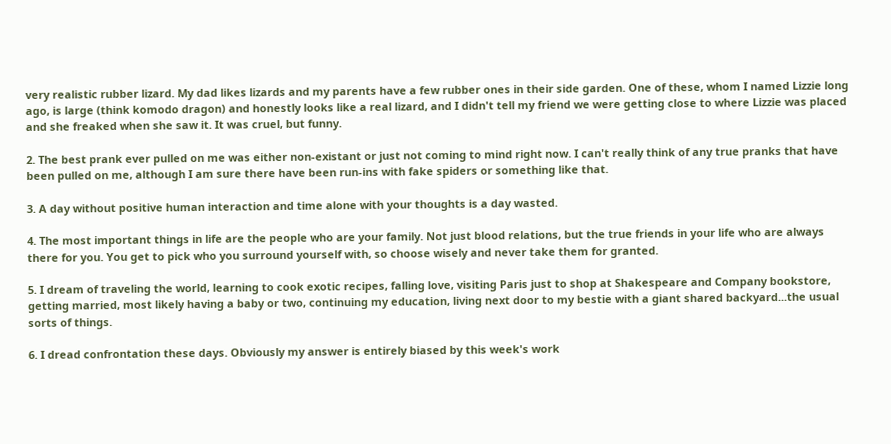very realistic rubber lizard. My dad likes lizards and my parents have a few rubber ones in their side garden. One of these, whom I named Lizzie long ago, is large (think komodo dragon) and honestly looks like a real lizard, and I didn't tell my friend we were getting close to where Lizzie was placed and she freaked when she saw it. It was cruel, but funny.

2. The best prank ever pulled on me was either non-existant or just not coming to mind right now. I can't really think of any true pranks that have been pulled on me, although I am sure there have been run-ins with fake spiders or something like that.

3. A day without positive human interaction and time alone with your thoughts is a day wasted.

4. The most important things in life are the people who are your family. Not just blood relations, but the true friends in your life who are always there for you. You get to pick who you surround yourself with, so choose wisely and never take them for granted.

5. I dream of traveling the world, learning to cook exotic recipes, falling love, visiting Paris just to shop at Shakespeare and Company bookstore, getting married, most likely having a baby or two, continuing my education, living next door to my bestie with a giant shared backyard...the usual sorts of things.

6. I dread confrontation these days. Obviously my answer is entirely biased by this week's work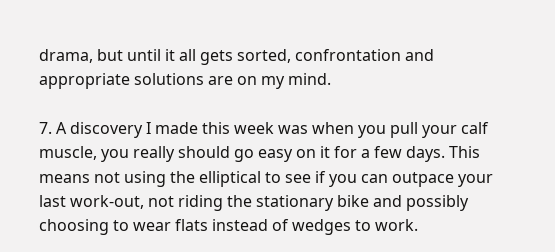drama, but until it all gets sorted, confrontation and appropriate solutions are on my mind.

7. A discovery I made this week was when you pull your calf muscle, you really should go easy on it for a few days. This means not using the elliptical to see if you can outpace your last work-out, not riding the stationary bike and possibly choosing to wear flats instead of wedges to work.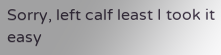Sorry, left calf least I took it easy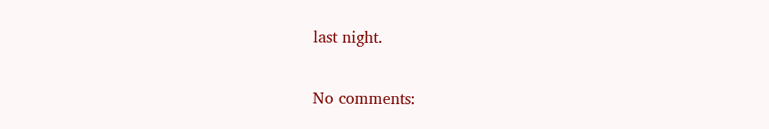last night.

No comments: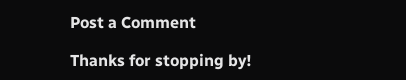Post a Comment

Thanks for stopping by!